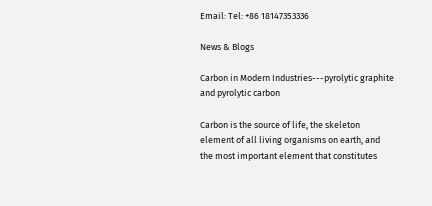Email: Tel: +86 18147353336

News & Blogs

Carbon in Modern Industries---pyrolytic graphite and pyrolytic carbon

Carbon is the source of life, the skeleton element of all living organisms on earth, and the most important element that constitutes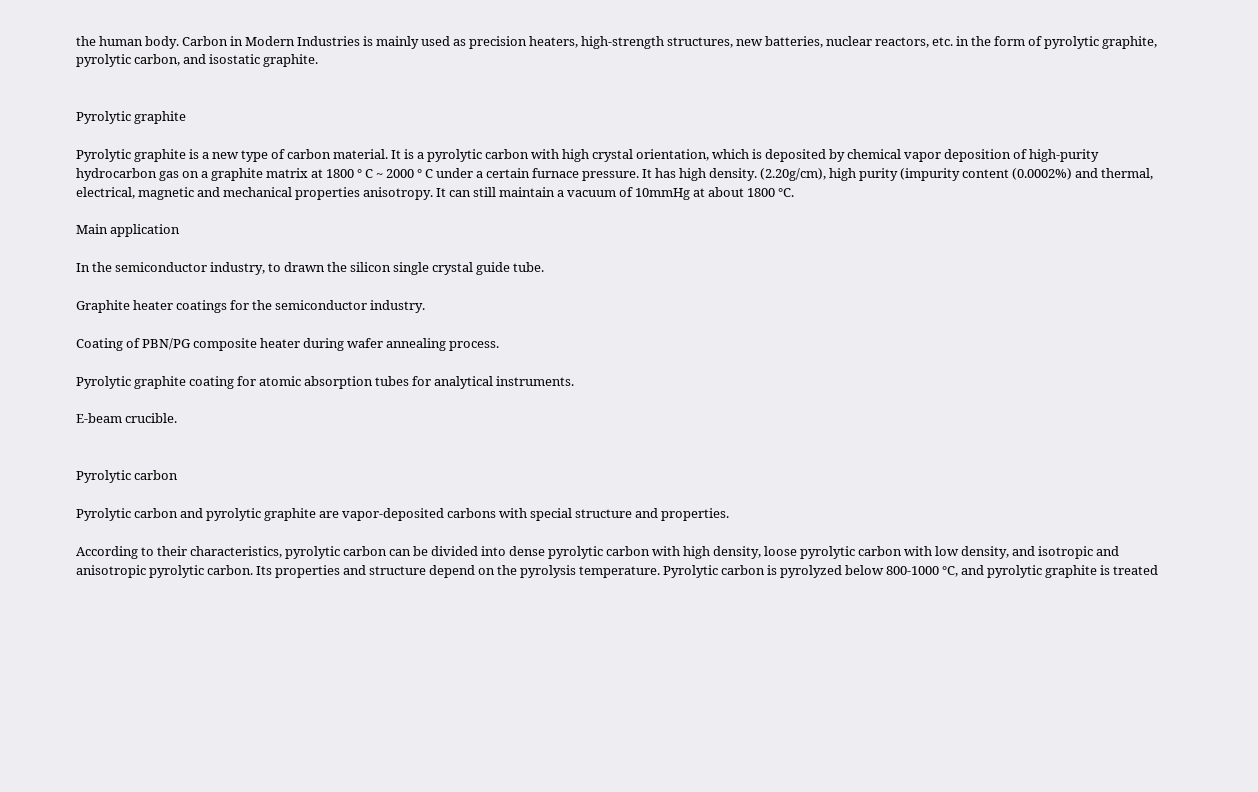the human body. Carbon in Modern Industries is mainly used as precision heaters, high-strength structures, new batteries, nuclear reactors, etc. in the form of pyrolytic graphite, pyrolytic carbon, and isostatic graphite.


Pyrolytic graphite

Pyrolytic graphite is a new type of carbon material. It is a pyrolytic carbon with high crystal orientation, which is deposited by chemical vapor deposition of high-purity hydrocarbon gas on a graphite matrix at 1800 ° C ~ 2000 ° C under a certain furnace pressure. It has high density. (2.20g/cm), high purity (impurity content (0.0002%) and thermal, electrical, magnetic and mechanical properties anisotropy. It can still maintain a vacuum of 10mmHg at about 1800 °C.

Main application

In the semiconductor industry, to drawn the silicon single crystal guide tube.

Graphite heater coatings for the semiconductor industry.

Coating of PBN/PG composite heater during wafer annealing process.

Pyrolytic graphite coating for atomic absorption tubes for analytical instruments.

E-beam crucible.


Pyrolytic carbon

Pyrolytic carbon and pyrolytic graphite are vapor-deposited carbons with special structure and properties.

According to their characteristics, pyrolytic carbon can be divided into dense pyrolytic carbon with high density, loose pyrolytic carbon with low density, and isotropic and anisotropic pyrolytic carbon. Its properties and structure depend on the pyrolysis temperature. Pyrolytic carbon is pyrolyzed below 800-1000 °C, and pyrolytic graphite is treated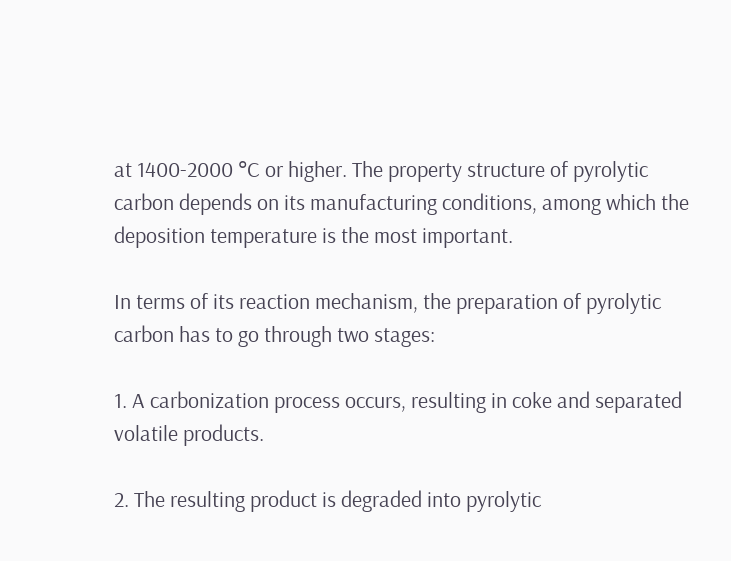at 1400-2000 °C or higher. The property structure of pyrolytic carbon depends on its manufacturing conditions, among which the deposition temperature is the most important.

In terms of its reaction mechanism, the preparation of pyrolytic carbon has to go through two stages:

1. A carbonization process occurs, resulting in coke and separated volatile products.

2. The resulting product is degraded into pyrolytic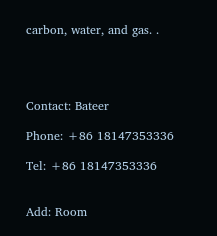carbon, water, and gas. .




Contact: Bateer

Phone: +86 18147353336

Tel: +86 18147353336


Add: Room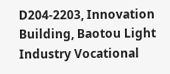D204-2203, Innovation Building, Baotou Light Industry Vocational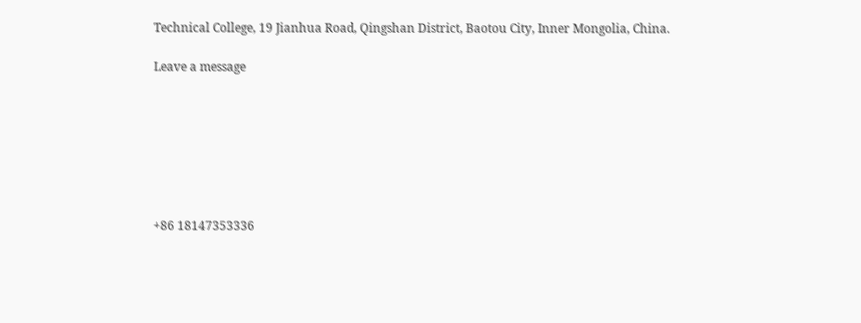Technical College, 19 Jianhua Road, Qingshan District, Baotou City, Inner Mongolia, China.

Leave a message







+86 18147353336